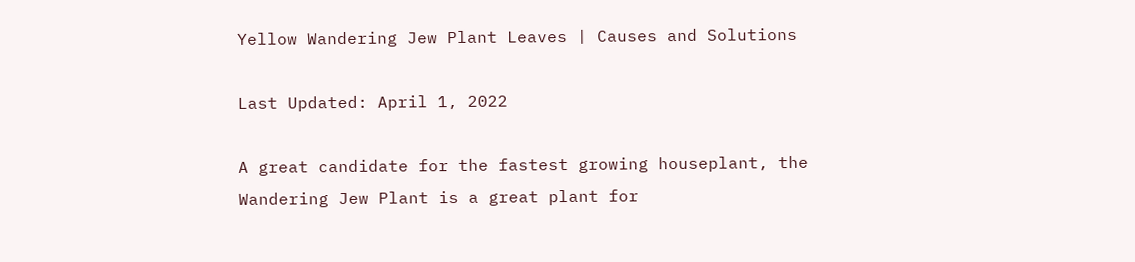Yellow Wandering Jew Plant Leaves | Causes and Solutions

Last Updated: April 1, 2022

A great candidate for the fastest growing houseplant, the Wandering Jew Plant is a great plant for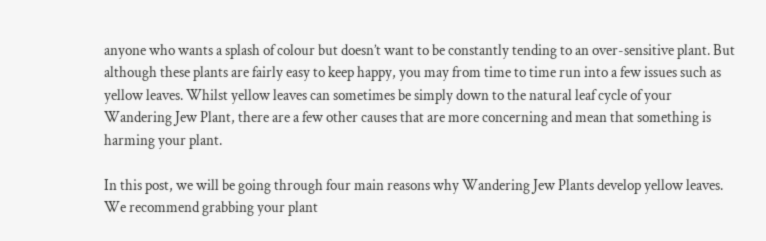anyone who wants a splash of colour but doesn’t want to be constantly tending to an over-sensitive plant. But although these plants are fairly easy to keep happy, you may from time to time run into a few issues such as yellow leaves. Whilst yellow leaves can sometimes be simply down to the natural leaf cycle of your Wandering Jew Plant, there are a few other causes that are more concerning and mean that something is harming your plant.

In this post, we will be going through four main reasons why Wandering Jew Plants develop yellow leaves. We recommend grabbing your plant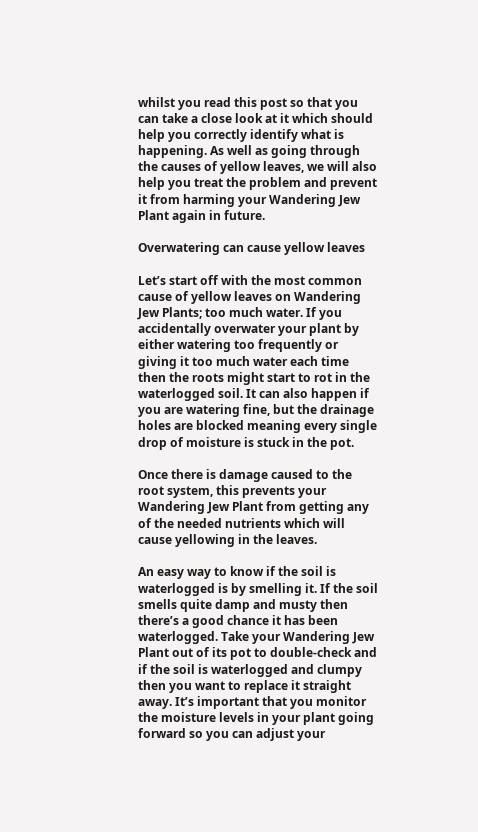whilst you read this post so that you can take a close look at it which should help you correctly identify what is happening. As well as going through the causes of yellow leaves, we will also help you treat the problem and prevent it from harming your Wandering Jew Plant again in future.

Overwatering can cause yellow leaves

Let’s start off with the most common cause of yellow leaves on Wandering Jew Plants; too much water. If you accidentally overwater your plant by either watering too frequently or giving it too much water each time then the roots might start to rot in the waterlogged soil. It can also happen if you are watering fine, but the drainage holes are blocked meaning every single drop of moisture is stuck in the pot.

Once there is damage caused to the root system, this prevents your Wandering Jew Plant from getting any of the needed nutrients which will cause yellowing in the leaves.

An easy way to know if the soil is waterlogged is by smelling it. If the soil smells quite damp and musty then there’s a good chance it has been waterlogged. Take your Wandering Jew Plant out of its pot to double-check and if the soil is waterlogged and clumpy then you want to replace it straight away. It’s important that you monitor the moisture levels in your plant going forward so you can adjust your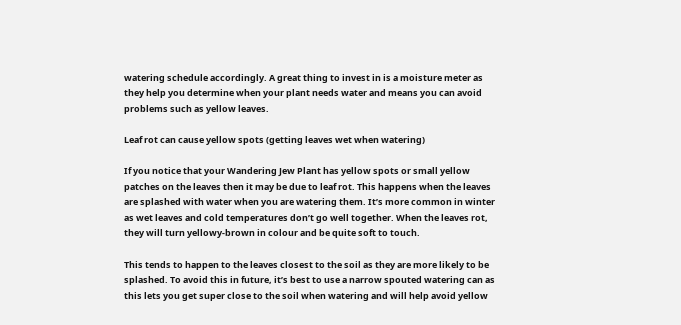watering schedule accordingly. A great thing to invest in is a moisture meter as they help you determine when your plant needs water and means you can avoid problems such as yellow leaves.

Leaf rot can cause yellow spots (getting leaves wet when watering)

If you notice that your Wandering Jew Plant has yellow spots or small yellow patches on the leaves then it may be due to leaf rot. This happens when the leaves are splashed with water when you are watering them. It’s more common in winter as wet leaves and cold temperatures don’t go well together. When the leaves rot, they will turn yellowy-brown in colour and be quite soft to touch.

This tends to happen to the leaves closest to the soil as they are more likely to be splashed. To avoid this in future, it’s best to use a narrow spouted watering can as this lets you get super close to the soil when watering and will help avoid yellow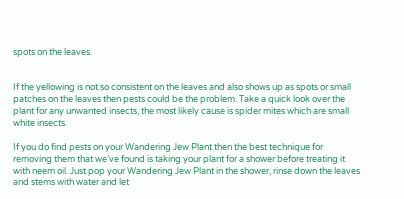spots on the leaves.


If the yellowing is not so consistent on the leaves and also shows up as spots or small patches on the leaves then pests could be the problem. Take a quick look over the plant for any unwanted insects, the most likely cause is spider mites which are small white insects.

If you do find pests on your Wandering Jew Plant then the best technique for removing them that we’ve found is taking your plant for a shower before treating it with neem oil. Just pop your Wandering Jew Plant in the shower, rinse down the leaves and stems with water and let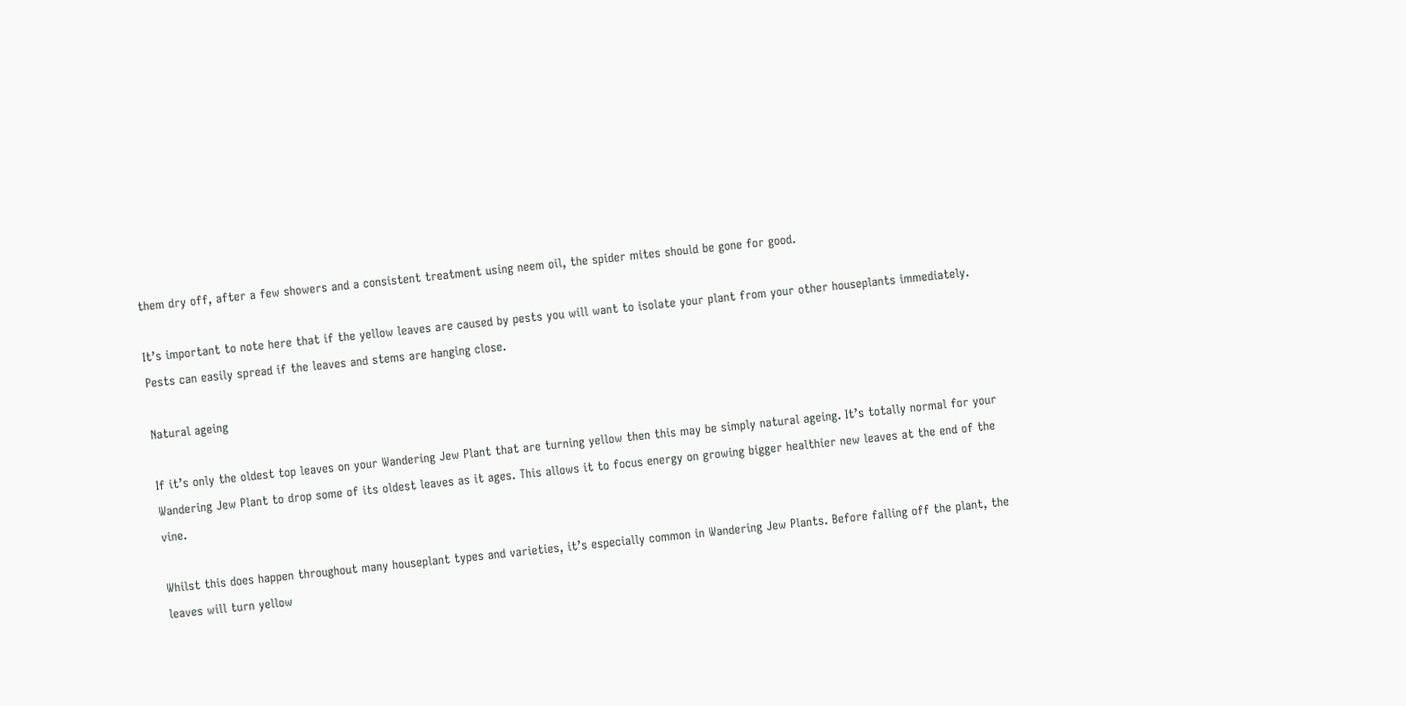them dry off, after a few showers and a consistent treatment using neem oil, the spider mites should be gone for good.

It’s important to note here that if the yellow leaves are caused by pests you will want to isolate your plant from your other houseplants immediately. Pests can easily spread if the leaves and stems are hanging close.

Natural ageing

If it’s only the oldest top leaves on your Wandering Jew Plant that are turning yellow then this may be simply natural ageing. It’s totally normal for your Wandering Jew Plant to drop some of its oldest leaves as it ages. This allows it to focus energy on growing bigger healthier new leaves at the end of the vine.

Whilst this does happen throughout many houseplant types and varieties, it’s especially common in Wandering Jew Plants. Before falling off the plant, the leaves will turn yellow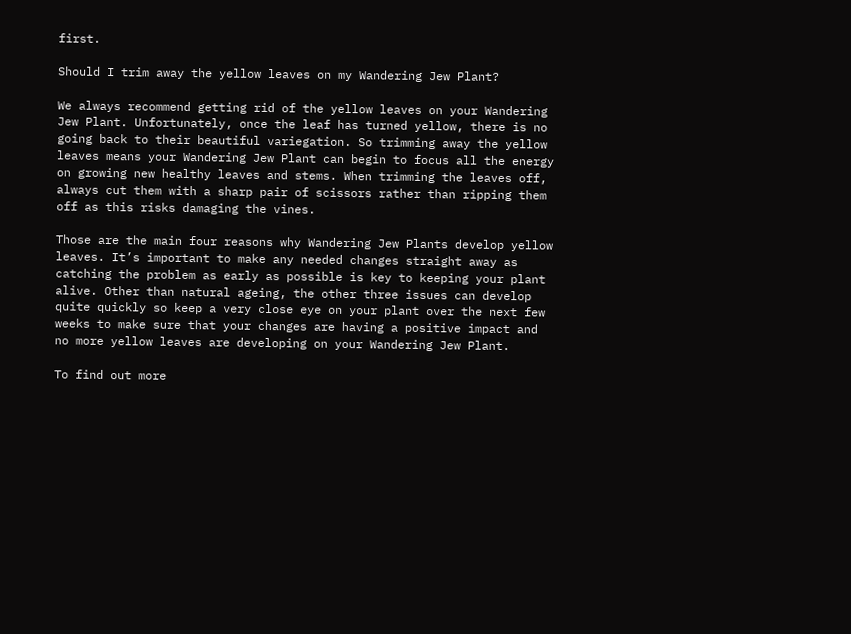first.

Should I trim away the yellow leaves on my Wandering Jew Plant?

We always recommend getting rid of the yellow leaves on your Wandering Jew Plant. Unfortunately, once the leaf has turned yellow, there is no going back to their beautiful variegation. So trimming away the yellow leaves means your Wandering Jew Plant can begin to focus all the energy on growing new healthy leaves and stems. When trimming the leaves off, always cut them with a sharp pair of scissors rather than ripping them off as this risks damaging the vines.

Those are the main four reasons why Wandering Jew Plants develop yellow leaves. It’s important to make any needed changes straight away as catching the problem as early as possible is key to keeping your plant alive. Other than natural ageing, the other three issues can develop quite quickly so keep a very close eye on your plant over the next few weeks to make sure that your changes are having a positive impact and no more yellow leaves are developing on your Wandering Jew Plant.

To find out more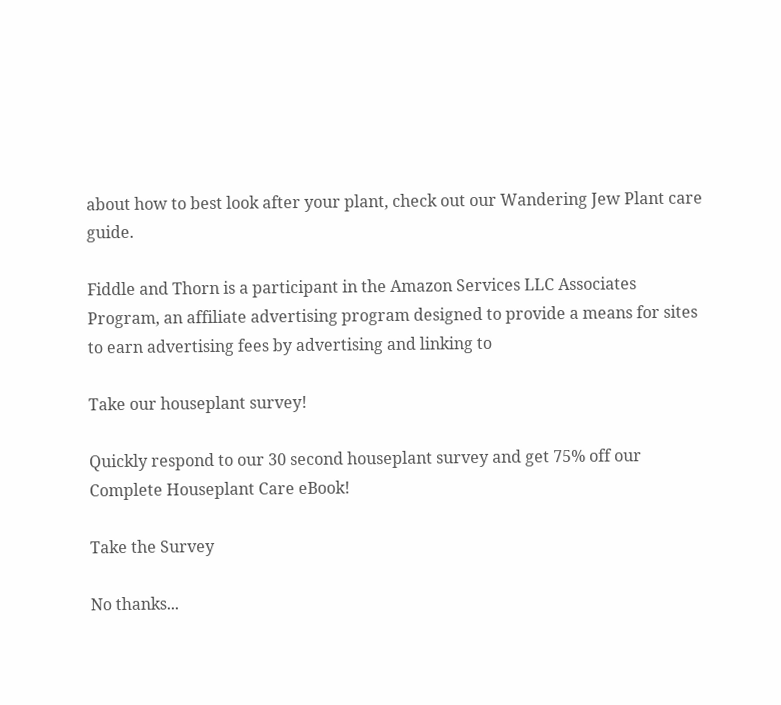about how to best look after your plant, check out our Wandering Jew Plant care guide.

Fiddle and Thorn is a participant in the Amazon Services LLC Associates Program, an affiliate advertising program designed to provide a means for sites to earn advertising fees by advertising and linking to

Take our houseplant survey!

Quickly respond to our 30 second houseplant survey and get 75% off our Complete Houseplant Care eBook!

Take the Survey

No thanks...